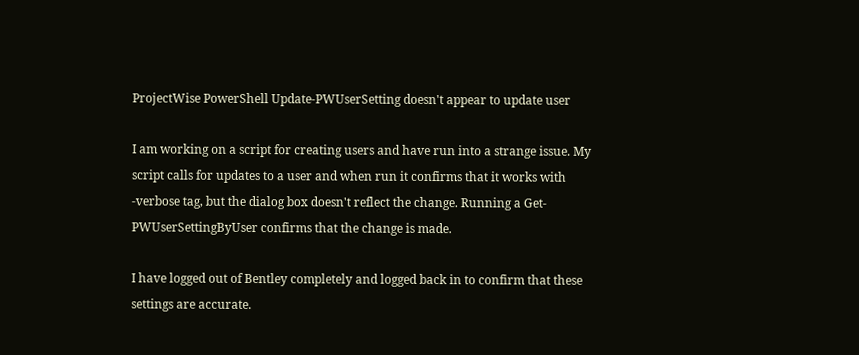ProjectWise PowerShell Update-PWUserSetting doesn't appear to update user

I am working on a script for creating users and have run into a strange issue. My script calls for updates to a user and when run it confirms that it works with -verbose tag, but the dialog box doesn't reflect the change. Running a Get-PWUserSettingByUser confirms that the change is made.

I have logged out of Bentley completely and logged back in to confirm that these settings are accurate.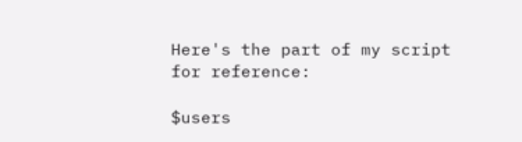Here's the part of my script for reference:

$users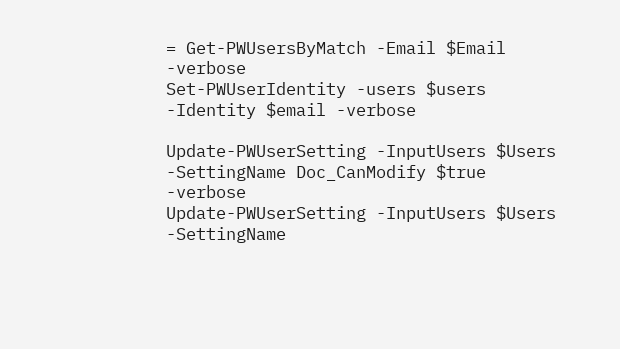= Get-PWUsersByMatch -Email $Email -verbose
Set-PWUserIdentity -users $users -Identity $email -verbose

Update-PWUserSetting -InputUsers $Users -SettingName Doc_CanModify $true -verbose
Update-PWUserSetting -InputUsers $Users -SettingName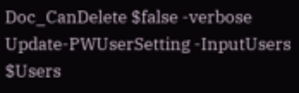Doc_CanDelete $false -verbose
Update-PWUserSetting -InputUsers $Users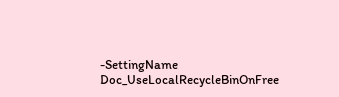-SettingName Doc_UseLocalRecycleBinOnFree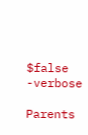$false -verbose

Parents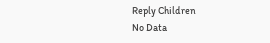Reply Children
No Data